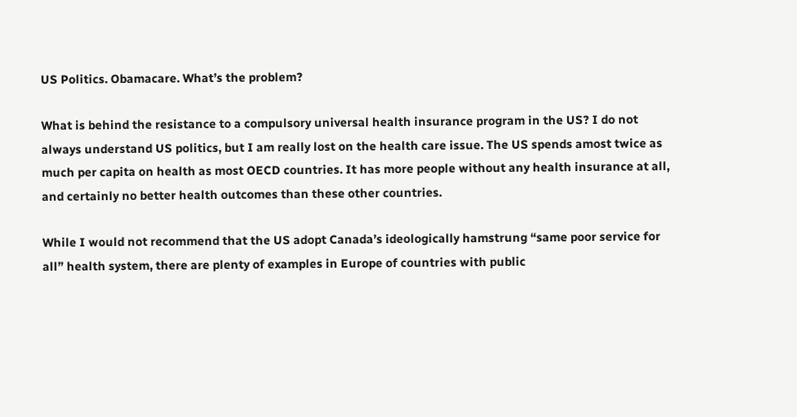US Politics. Obamacare. What’s the problem?

What is behind the resistance to a compulsory universal health insurance program in the US? I do not always understand US politics, but I am really lost on the health care issue. The US spends amost twice as much per capita on health as most OECD countries. It has more people without any health insurance at all, and certainly no better health outcomes than these other countries.

While I would not recommend that the US adopt Canada’s ideologically hamstrung “same poor service for all” health system, there are plenty of examples in Europe of countries with public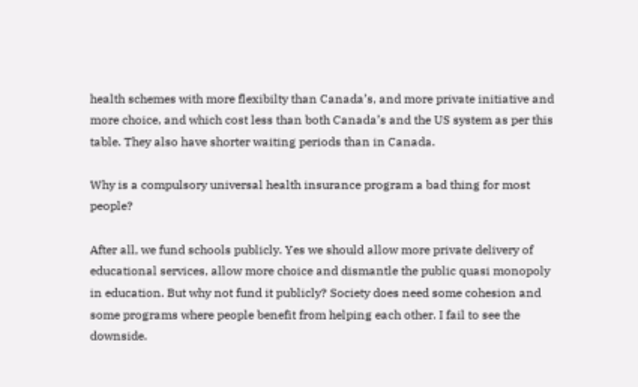health schemes with more flexibilty than Canada’s, and more private initiative and more choice, and which cost less than both Canada’s and the US system as per this table. They also have shorter waiting periods than in Canada.

Why is a compulsory universal health insurance program a bad thing for most people?

After all, we fund schools publicly. Yes we should allow more private delivery of educational services, allow more choice and dismantle the public quasi monopoly in education. But why not fund it publicly? Society does need some cohesion and some programs where people benefit from helping each other. I fail to see the downside.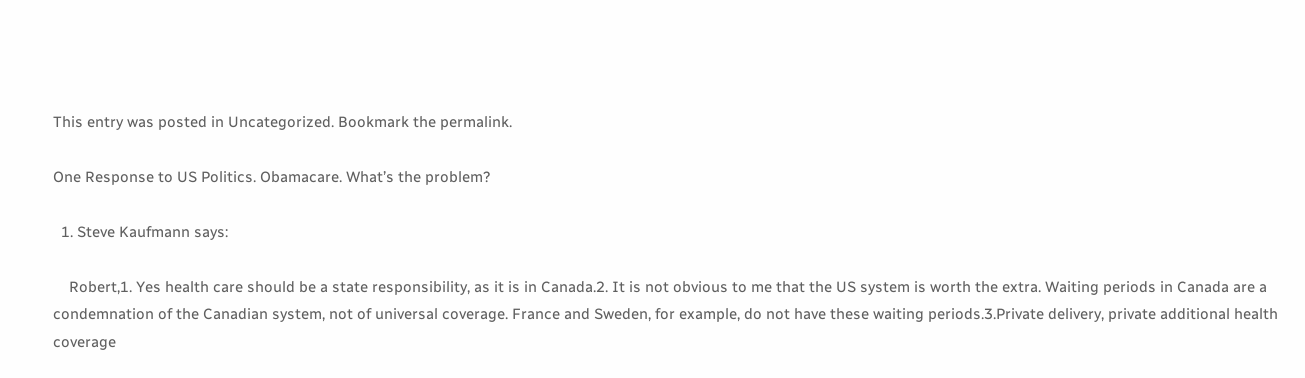This entry was posted in Uncategorized. Bookmark the permalink.

One Response to US Politics. Obamacare. What’s the problem?

  1. Steve Kaufmann says:

    Robert,1. Yes health care should be a state responsibility, as it is in Canada.2. It is not obvious to me that the US system is worth the extra. Waiting periods in Canada are a condemnation of the Canadian system, not of universal coverage. France and Sweden, for example, do not have these waiting periods.3.Private delivery, private additional health coverage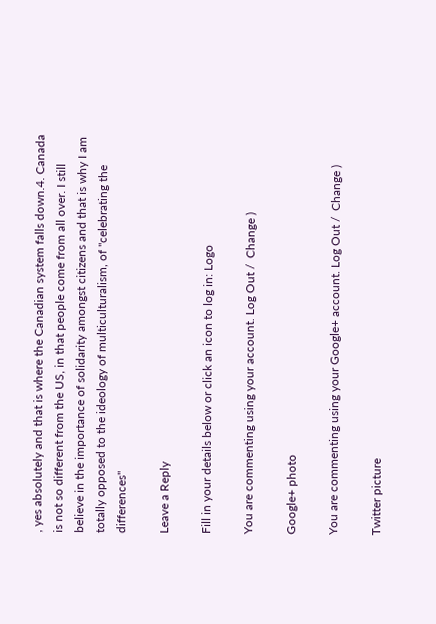, yes absolutely and that is where the Canadian system falls down.4. Canada is not so different from the US, in that people come from all over. I still believe in the importance of solidarity amongst citizens and that is why I am totally opposed to the ideology of multiculturalism, of "celebrating the differences"

Leave a Reply

Fill in your details below or click an icon to log in: Logo

You are commenting using your account. Log Out /  Change )

Google+ photo

You are commenting using your Google+ account. Log Out /  Change )

Twitter picture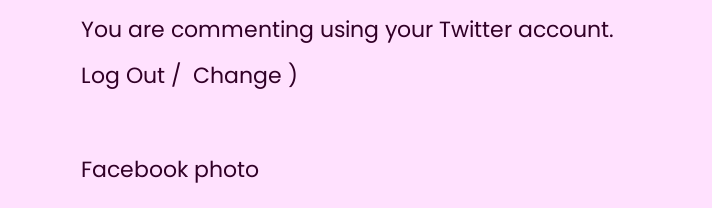You are commenting using your Twitter account. Log Out /  Change )

Facebook photo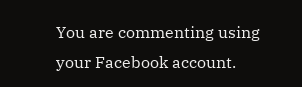You are commenting using your Facebook account.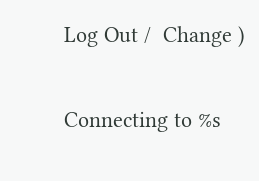Log Out /  Change )


Connecting to %s